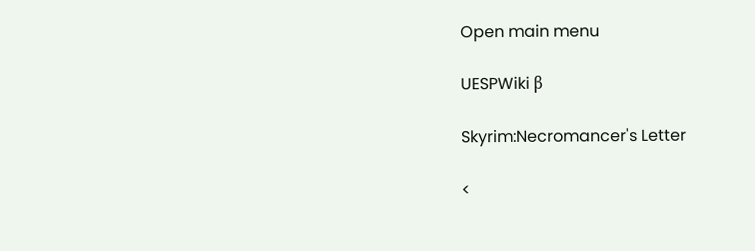Open main menu

UESPWiki β

Skyrim:Necromancer's Letter

<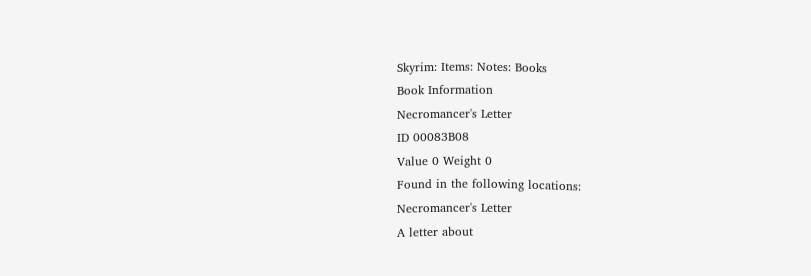Skyrim: Items: Notes: Books
Book Information
Necromancer's Letter
ID 00083B08
Value 0 Weight 0
Found in the following locations:
Necromancer's Letter
A letter about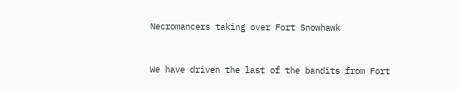Necromancers taking over Fort Snowhawk


We have driven the last of the bandits from Fort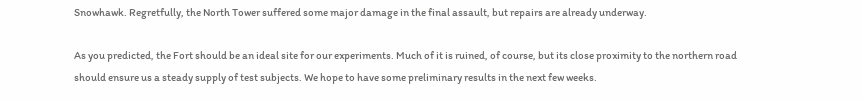Snowhawk. Regretfully, the North Tower suffered some major damage in the final assault, but repairs are already underway.

As you predicted, the Fort should be an ideal site for our experiments. Much of it is ruined, of course, but its close proximity to the northern road should ensure us a steady supply of test subjects. We hope to have some preliminary results in the next few weeks.